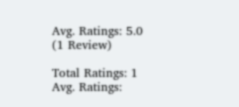Avg. Ratings: 5.0 (1 Review)

Total Ratings: 1
Avg. Ratings: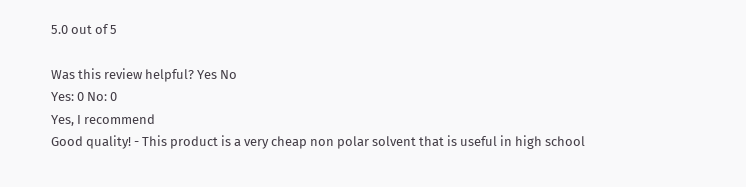5.0 out of 5

Was this review helpful? Yes No
Yes: 0 No: 0
Yes, I recommend
Good quality! - This product is a very cheap non polar solvent that is useful in high school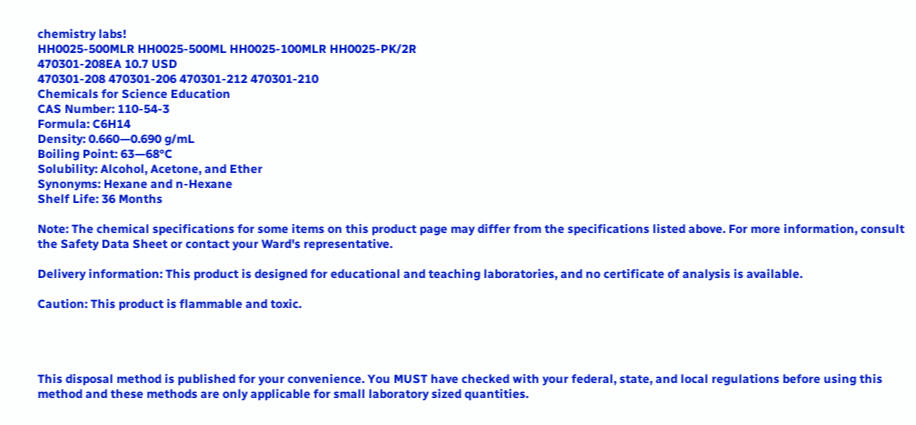chemistry labs!
HH0025-500MLR HH0025-500ML HH0025-100MLR HH0025-PK/2R
470301-208EA 10.7 USD
470301-208 470301-206 470301-212 470301-210
Chemicals for Science Education
CAS Number: 110-54-3
Formula: C6H14
Density: 0.660—0.690 g/mL
Boiling Point: 63—68°C
Solubility: Alcohol, Acetone, and Ether
Synonyms: Hexane and n-Hexane
Shelf Life: 36 Months

Note: The chemical specifications for some items on this product page may differ from the specifications listed above. For more information, consult the Safety Data Sheet or contact your Ward's representative.

Delivery information: This product is designed for educational and teaching laboratories, and no certificate of analysis is available.

Caution: This product is flammable and toxic.




This disposal method is published for your convenience. You MUST have checked with your federal, state, and local regulations before using this method and these methods are only applicable for small laboratory sized quantities.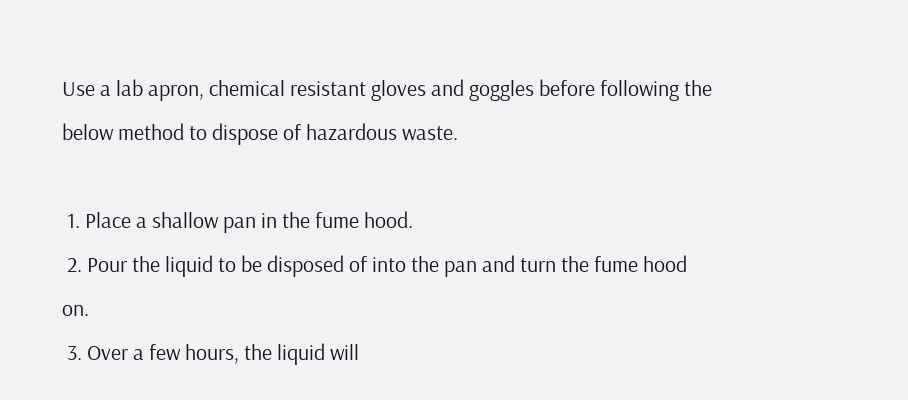Use a lab apron, chemical resistant gloves and goggles before following the below method to dispose of hazardous waste.

 1. Place a shallow pan in the fume hood.
 2. Pour the liquid to be disposed of into the pan and turn the fume hood on.
 3. Over a few hours, the liquid will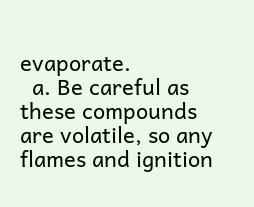evaporate.
  a. Be careful as these compounds are volatile, so any flames and ignition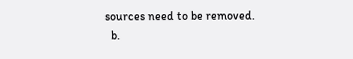sources need to be removed.
  b.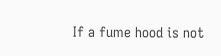If a fume hood is not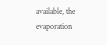available, the evaporation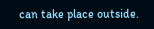can take place outside.